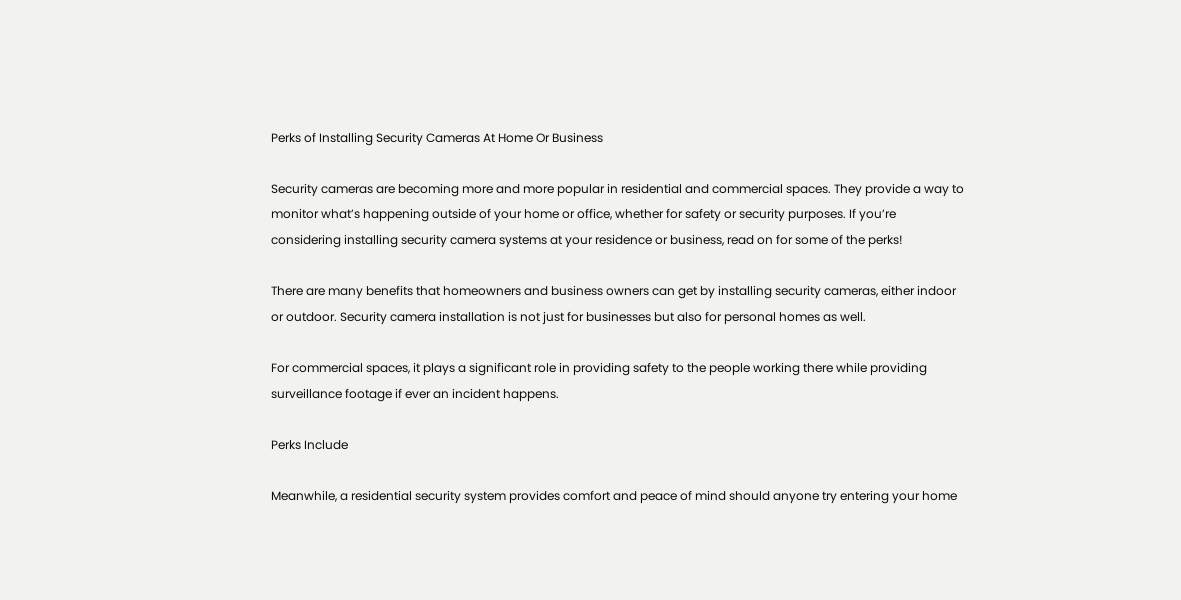Perks of Installing Security Cameras At Home Or Business

Security cameras are becoming more and more popular in residential and commercial spaces. They provide a way to monitor what’s happening outside of your home or office, whether for safety or security purposes. If you’re considering installing security camera systems at your residence or business, read on for some of the perks!

There are many benefits that homeowners and business owners can get by installing security cameras, either indoor or outdoor. Security camera installation is not just for businesses but also for personal homes as well.

For commercial spaces, it plays a significant role in providing safety to the people working there while providing surveillance footage if ever an incident happens.

Perks Include

Meanwhile, a residential security system provides comfort and peace of mind should anyone try entering your home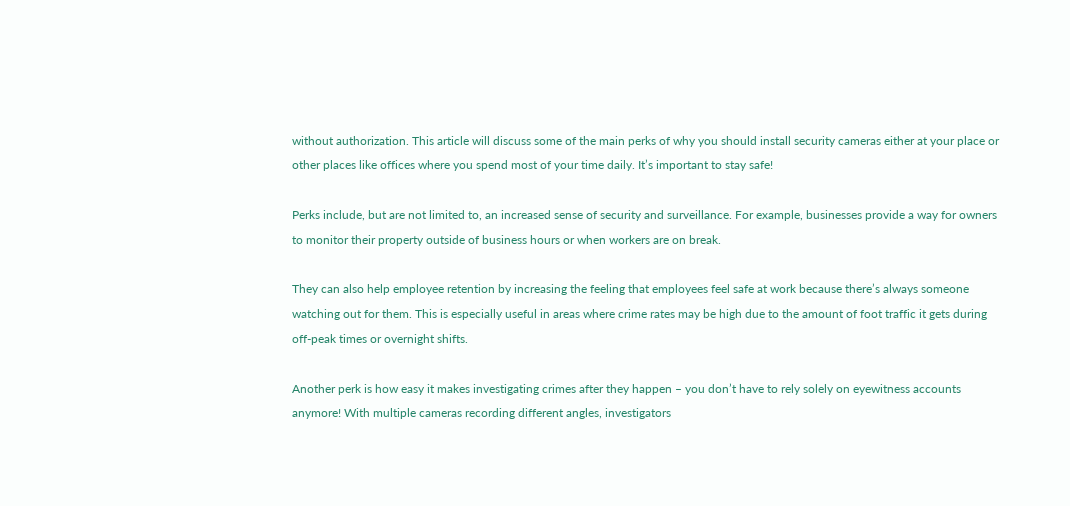without authorization. This article will discuss some of the main perks of why you should install security cameras either at your place or other places like offices where you spend most of your time daily. It’s important to stay safe!

Perks include, but are not limited to, an increased sense of security and surveillance. For example, businesses provide a way for owners to monitor their property outside of business hours or when workers are on break.

They can also help employee retention by increasing the feeling that employees feel safe at work because there’s always someone watching out for them. This is especially useful in areas where crime rates may be high due to the amount of foot traffic it gets during off-peak times or overnight shifts.

Another perk is how easy it makes investigating crimes after they happen – you don’t have to rely solely on eyewitness accounts anymore! With multiple cameras recording different angles, investigators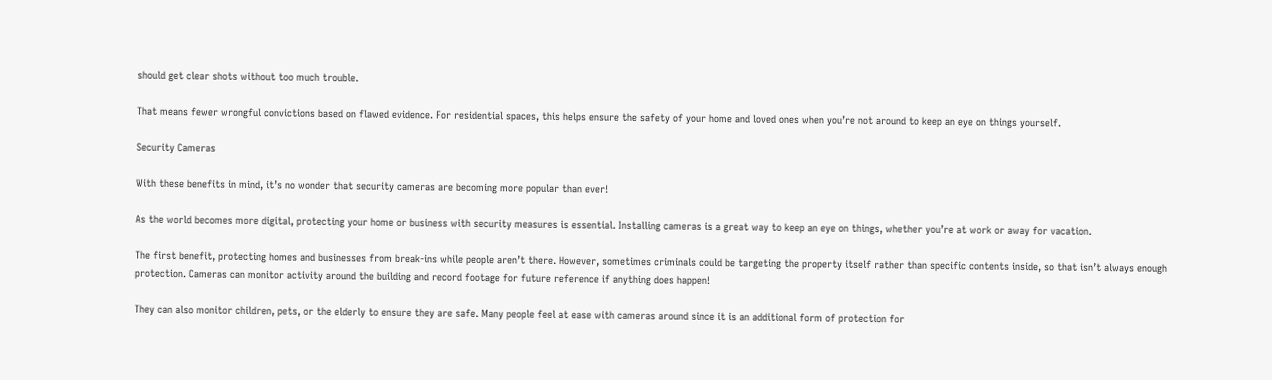should get clear shots without too much trouble.

That means fewer wrongful convictions based on flawed evidence. For residential spaces, this helps ensure the safety of your home and loved ones when you’re not around to keep an eye on things yourself.

Security Cameras

With these benefits in mind, it’s no wonder that security cameras are becoming more popular than ever!

As the world becomes more digital, protecting your home or business with security measures is essential. Installing cameras is a great way to keep an eye on things, whether you’re at work or away for vacation.

The first benefit, protecting homes and businesses from break-ins while people aren’t there. However, sometimes criminals could be targeting the property itself rather than specific contents inside, so that isn’t always enough protection. Cameras can monitor activity around the building and record footage for future reference if anything does happen!

They can also monitor children, pets, or the elderly to ensure they are safe. Many people feel at ease with cameras around since it is an additional form of protection for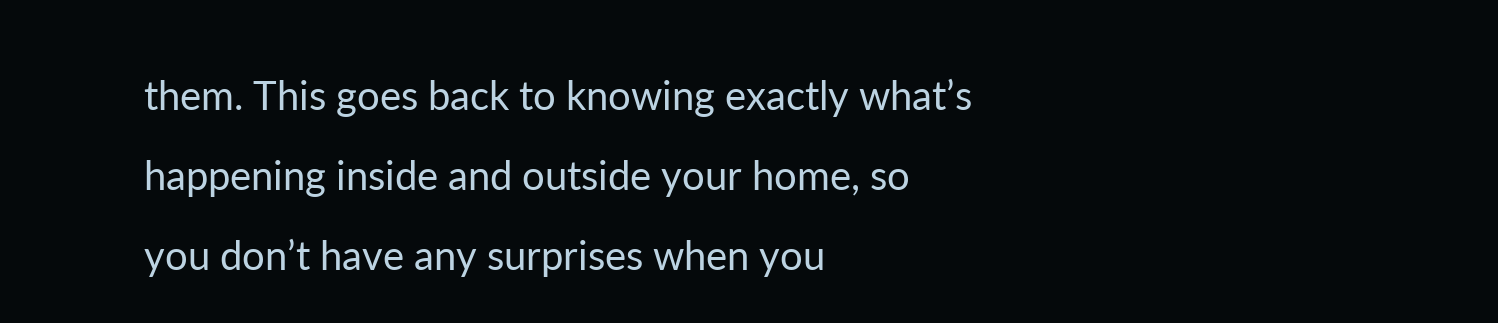them. This goes back to knowing exactly what’s happening inside and outside your home, so you don’t have any surprises when you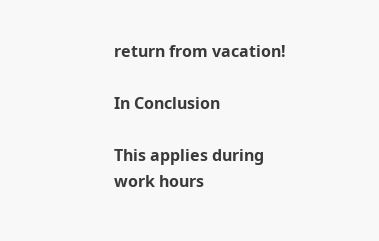return from vacation!

In Conclusion

This applies during work hours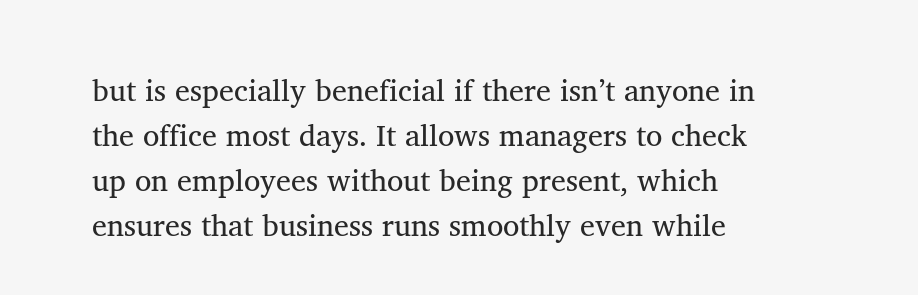but is especially beneficial if there isn’t anyone in the office most days. It allows managers to check up on employees without being present, which ensures that business runs smoothly even while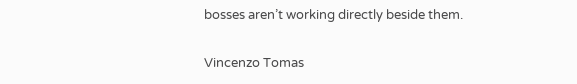bosses aren’t working directly beside them.

Vincenzo Tomas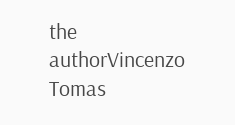the authorVincenzo Tomas